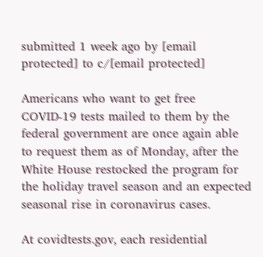submitted 1 week ago by [email protected] to c/[email protected]

Americans who want to get free COVID-19 tests mailed to them by the federal government are once again able to request them as of Monday, after the White House restocked the program for the holiday travel season and an expected seasonal rise in coronavirus cases.

At covidtests.gov, each residential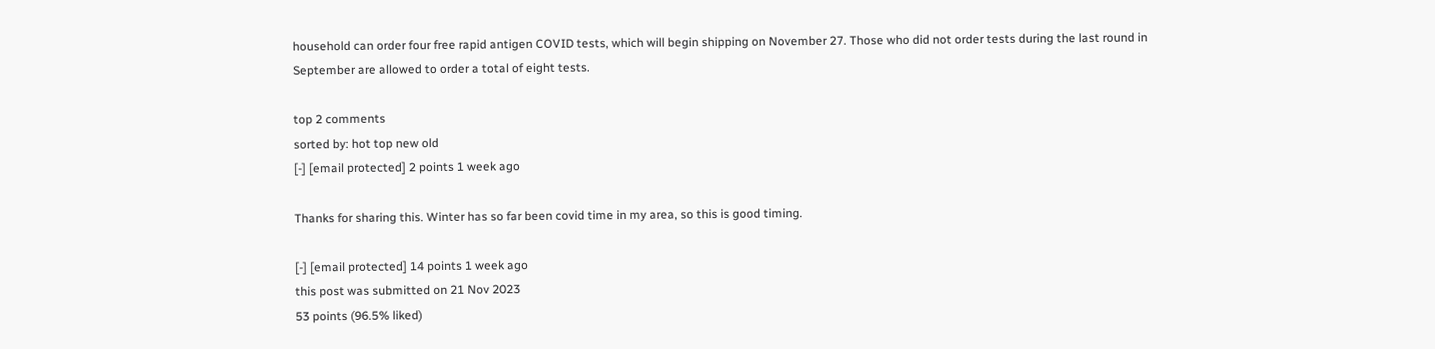household can order four free rapid antigen COVID tests, which will begin shipping on November 27. Those who did not order tests during the last round in September are allowed to order a total of eight tests.

top 2 comments
sorted by: hot top new old
[-] [email protected] 2 points 1 week ago

Thanks for sharing this. Winter has so far been covid time in my area, so this is good timing.

[-] [email protected] 14 points 1 week ago
this post was submitted on 21 Nov 2023
53 points (96.5% liked)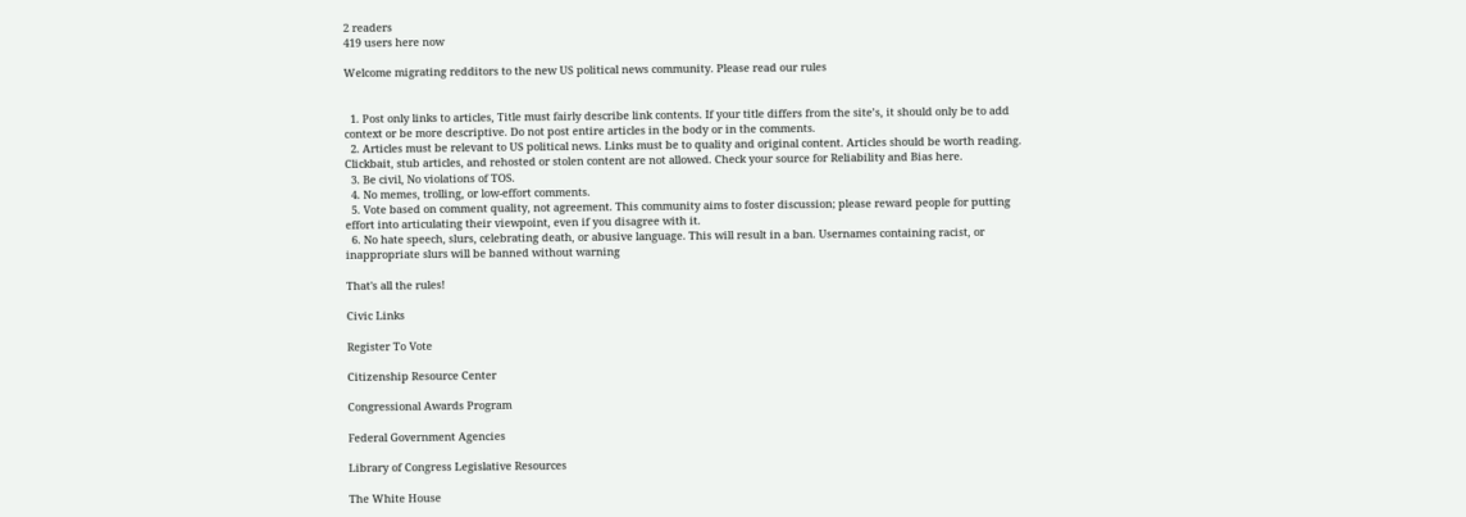2 readers
419 users here now

Welcome migrating redditors to the new US political news community. Please read our rules


  1. Post only links to articles, Title must fairly describe link contents. If your title differs from the site’s, it should only be to add context or be more descriptive. Do not post entire articles in the body or in the comments.
  2. Articles must be relevant to US political news. Links must be to quality and original content. Articles should be worth reading. Clickbait, stub articles, and rehosted or stolen content are not allowed. Check your source for Reliability and Bias here.
  3. Be civil, No violations of TOS.
  4. No memes, trolling, or low-effort comments.
  5. Vote based on comment quality, not agreement. This community aims to foster discussion; please reward people for putting effort into articulating their viewpoint, even if you disagree with it.
  6. No hate speech, slurs, celebrating death, or abusive language. This will result in a ban. Usernames containing racist, or inappropriate slurs will be banned without warning

That's all the rules!

Civic Links

Register To Vote

Citizenship Resource Center

Congressional Awards Program

Federal Government Agencies

Library of Congress Legislative Resources

The White House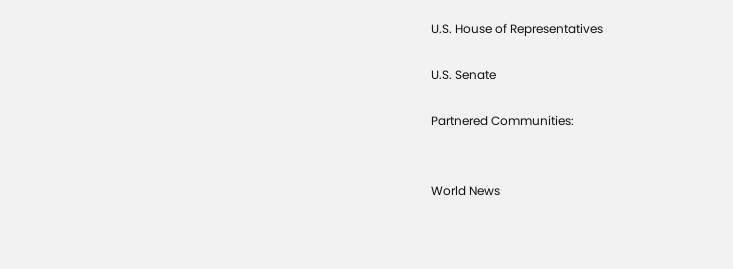U.S. House of Representatives

U.S. Senate

Partnered Communities:


World News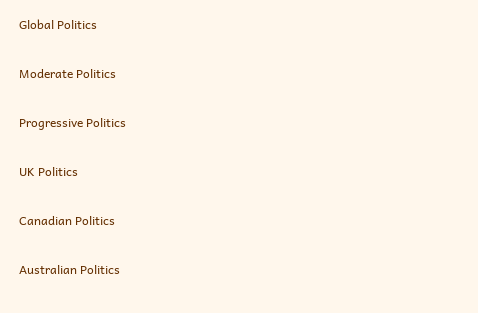Global Politics

Moderate Politics

Progressive Politics

UK Politics

Canadian Politics

Australian Politics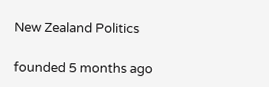New Zealand Politics

founded 5 months ago